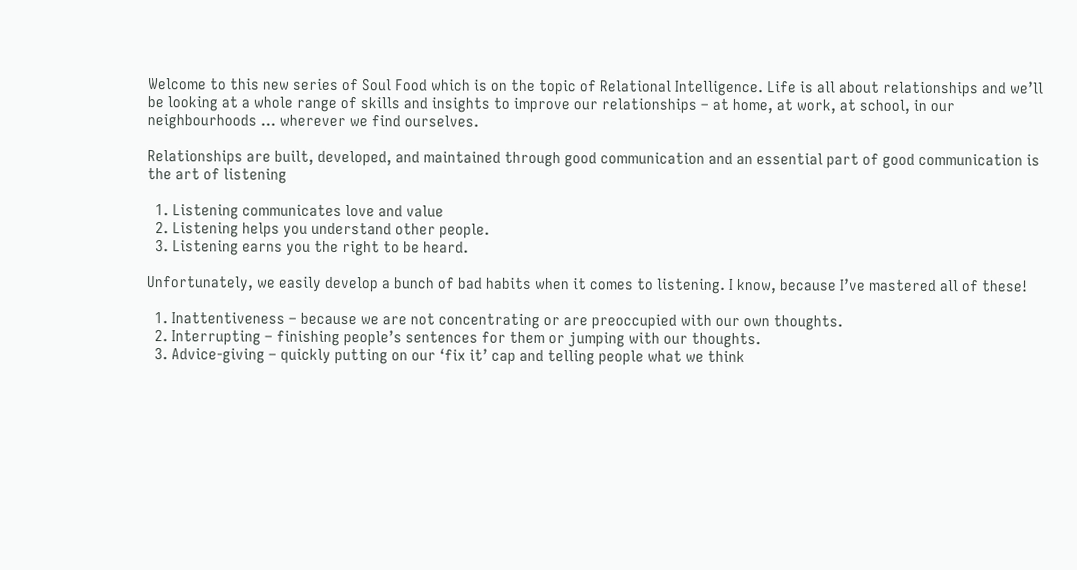Welcome to this new series of Soul Food which is on the topic of Relational Intelligence. Life is all about relationships and we’ll be looking at a whole range of skills and insights to improve our relationships – at home, at work, at school, in our neighbourhoods … wherever we find ourselves.

Relationships are built, developed, and maintained through good communication and an essential part of good communication is the art of listening

  1. Listening communicates love and value
  2. Listening helps you understand other people.
  3. Listening earns you the right to be heard.

Unfortunately, we easily develop a bunch of bad habits when it comes to listening. I know, because I’ve mastered all of these!

  1. Inattentiveness – because we are not concentrating or are preoccupied with our own thoughts.
  2. Interrupting – finishing people’s sentences for them or jumping with our thoughts.
  3. Advice-giving – quickly putting on our ‘fix it’ cap and telling people what we think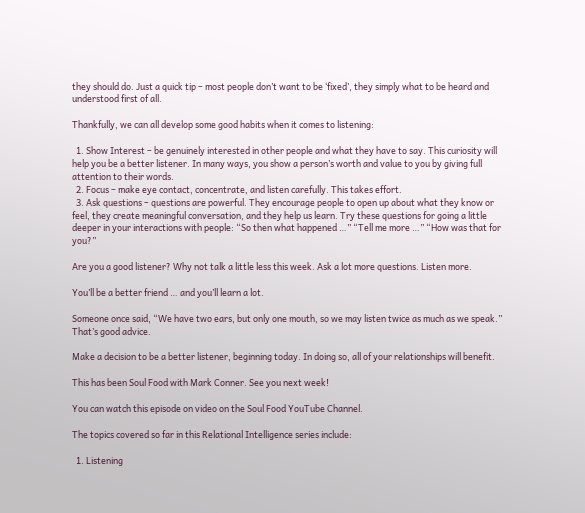they should do. Just a quick tip – most people don’t want to be ‘fixed’, they simply what to be heard and understood first of all.

Thankfully, we can all develop some good habits when it comes to listening:

  1. Show Interest – be genuinely interested in other people and what they have to say. This curiosity will help you be a better listener. In many ways, you show a person’s worth and value to you by giving full attention to their words.
  2. Focus – make eye contact, concentrate, and listen carefully. This takes effort.
  3. Ask questions – questions are powerful. They encourage people to open up about what they know or feel, they create meaningful conversation, and they help us learn. Try these questions for going a little deeper in your interactions with people: “So then what happened …” “Tell me more …” “How was that for you?”

Are you a good listener? Why not talk a little less this week. Ask a lot more questions. Listen more.

You’ll be a better friend … and you’ll learn a lot.

Someone once said, “We have two ears, but only one mouth, so we may listen twice as much as we speak.” That’s good advice.

Make a decision to be a better listener, beginning today. In doing so, all of your relationships will benefit.

This has been Soul Food with Mark Conner. See you next week!

You can watch this episode on video on the Soul Food YouTube Channel.

The topics covered so far in this Relational Intelligence series include:

  1. Listening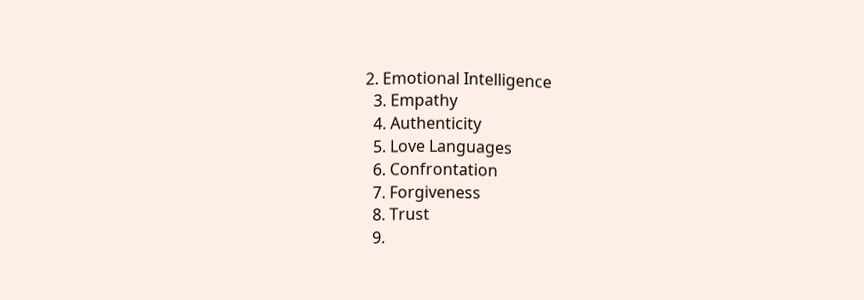2. Emotional Intelligence
  3. Empathy
  4. Authenticity
  5. Love Languages
  6. Confrontation
  7. Forgiveness
  8. Trust
  9.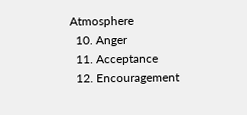Atmosphere
  10. Anger
  11. Acceptance
  12. Encouragement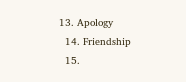13. Apology
  14. Friendship
  15.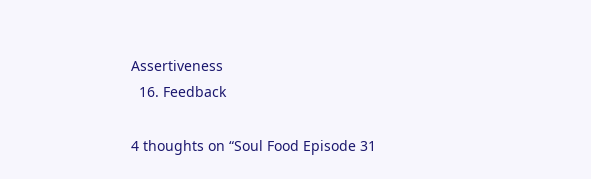Assertiveness
  16. Feedback

4 thoughts on “Soul Food Episode 31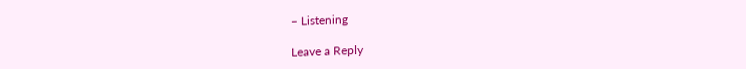– Listening

Leave a Reply